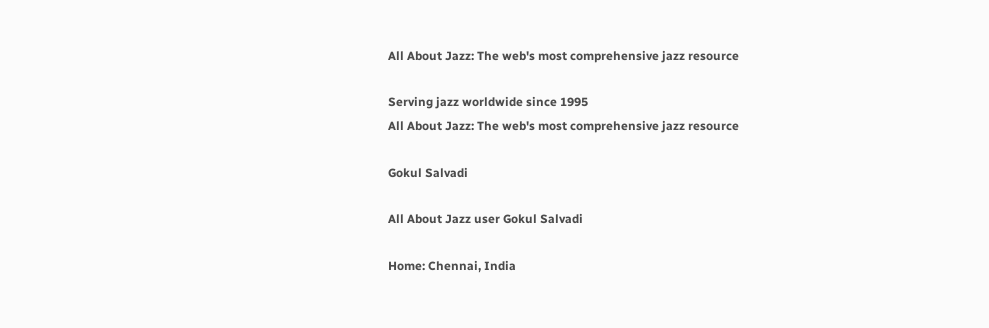All About Jazz: The web's most comprehensive jazz resource

Serving jazz worldwide since 1995
All About Jazz: The web's most comprehensive jazz resource

Gokul Salvadi

All About Jazz user Gokul Salvadi

Home: Chennai, India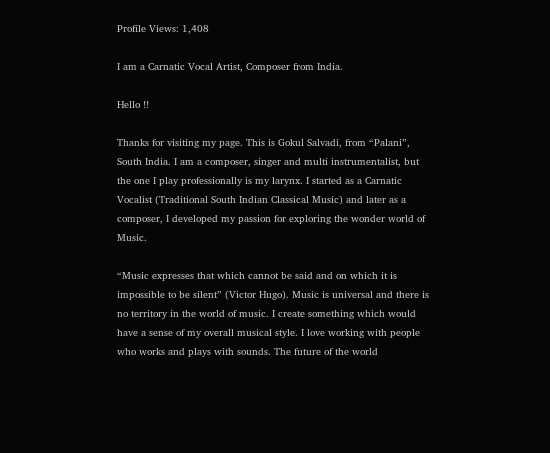Profile Views: 1,408

I am a Carnatic Vocal Artist, Composer from India.

Hello !!

Thanks for visiting my page. This is Gokul Salvadi, from “Palani”, South India. I am a composer, singer and multi instrumentalist, but the one I play professionally is my larynx. I started as a Carnatic Vocalist (Traditional South Indian Classical Music) and later as a composer, I developed my passion for exploring the wonder world of Music.

“Music expresses that which cannot be said and on which it is impossible to be silent” (Victor Hugo). Music is universal and there is no territory in the world of music. I create something which would have a sense of my overall musical style. I love working with people who works and plays with sounds. The future of the world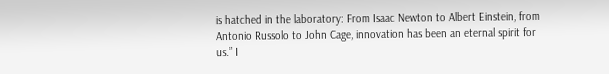is hatched in the laboratory: From Isaac Newton to Albert Einstein, from Antonio Russolo to John Cage, innovation has been an eternal spirit for us.” I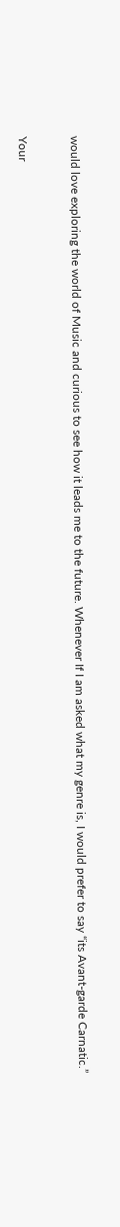would love exploring the world of Music and curious to see how it leads me to the future. Whenever If I am asked what my genre is, I would prefer to say “its Avant-garde Carnatic.”


Your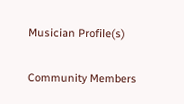Musician Profile(s)

Community Members